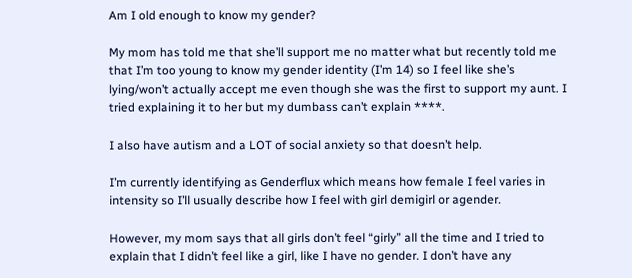Am I old enough to know my gender?

My mom has told me that she’ll support me no matter what but recently told me that I’m too young to know my gender identity (I’m 14) so I feel like she’s lying/won’t actually accept me even though she was the first to support my aunt. I tried explaining it to her but my dumbass can’t explain ****.

I also have autism and a LOT of social anxiety so that doesn’t help.

I’m currently identifying as Genderflux which means how female I feel varies in intensity so I’ll usually describe how I feel with girl demigirl or agender.

However, my mom says that all girls don’t feel “girly” all the time and I tried to explain that I didn’t feel like a girl, like I have no gender. I don’t have any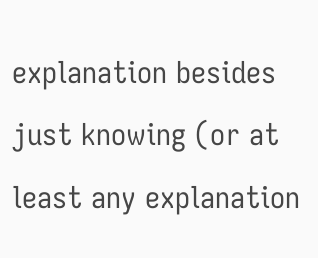explanation besides just knowing (or at least any explanation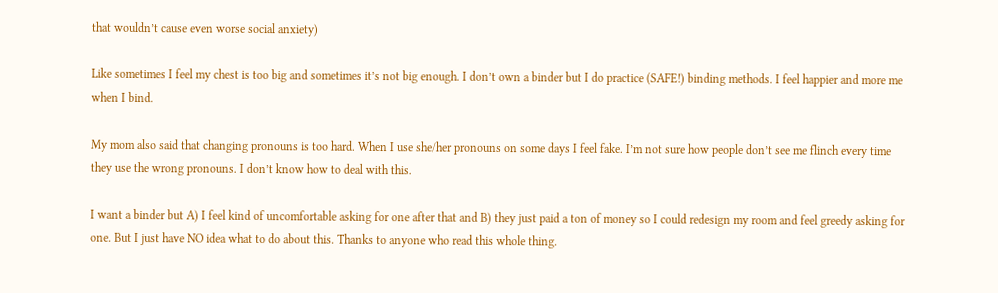that wouldn’t cause even worse social anxiety)

Like sometimes I feel my chest is too big and sometimes it’s not big enough. I don’t own a binder but I do practice (SAFE!) binding methods. I feel happier and more me when I bind.

My mom also said that changing pronouns is too hard. When I use she/her pronouns on some days I feel fake. I’m not sure how people don’t see me flinch every time they use the wrong pronouns. I don’t know how to deal with this.

I want a binder but A) I feel kind of uncomfortable asking for one after that and B) they just paid a ton of money so I could redesign my room and feel greedy asking for one. But I just have NO idea what to do about this. Thanks to anyone who read this whole thing.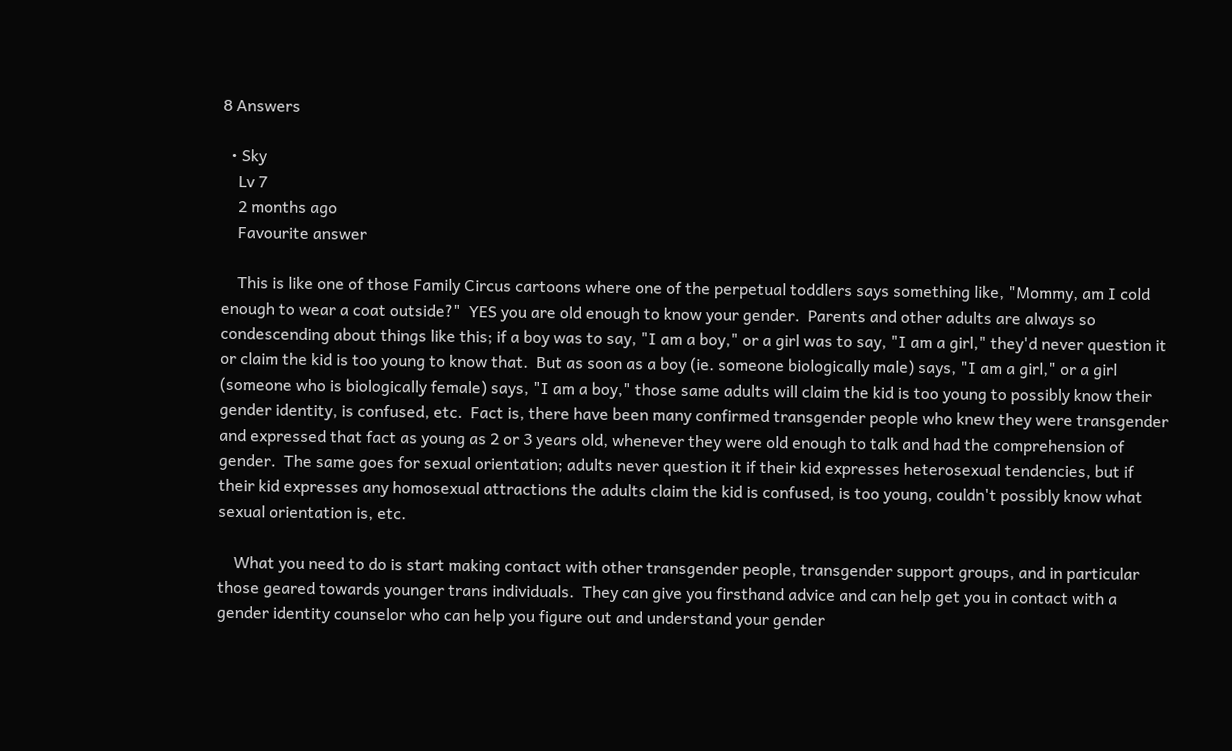8 Answers

  • Sky
    Lv 7
    2 months ago
    Favourite answer

    This is like one of those Family Circus cartoons where one of the perpetual toddlers says something like, "Mommy, am I cold enough to wear a coat outside?"  YES you are old enough to know your gender.  Parents and other adults are always so condescending about things like this; if a boy was to say, "I am a boy," or a girl was to say, "I am a girl," they'd never question it or claim the kid is too young to know that.  But as soon as a boy (ie. someone biologically male) says, "I am a girl," or a girl (someone who is biologically female) says, "I am a boy," those same adults will claim the kid is too young to possibly know their gender identity, is confused, etc.  Fact is, there have been many confirmed transgender people who knew they were transgender and expressed that fact as young as 2 or 3 years old, whenever they were old enough to talk and had the comprehension of gender.  The same goes for sexual orientation; adults never question it if their kid expresses heterosexual tendencies, but if their kid expresses any homosexual attractions the adults claim the kid is confused, is too young, couldn't possibly know what sexual orientation is, etc.

    What you need to do is start making contact with other transgender people, transgender support groups, and in particular those geared towards younger trans individuals.  They can give you firsthand advice and can help get you in contact with a gender identity counselor who can help you figure out and understand your gender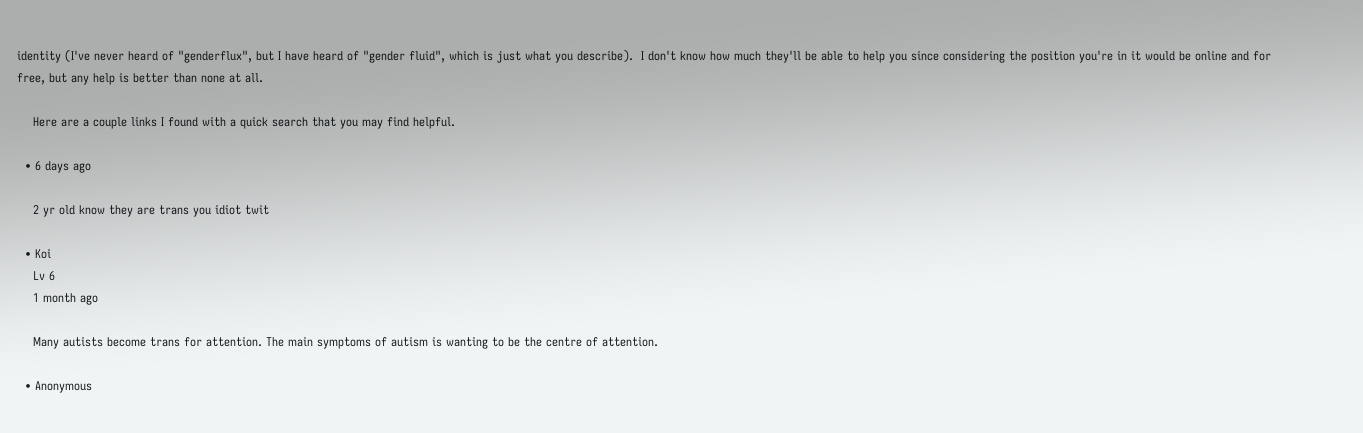identity (I've never heard of "genderflux", but I have heard of "gender fluid", which is just what you describe).  I don't know how much they'll be able to help you since considering the position you're in it would be online and for free, but any help is better than none at all.

    Here are a couple links I found with a quick search that you may find helpful.

  • 6 days ago

    2 yr old know they are trans you idiot twit

  • Koi
    Lv 6
    1 month ago

    Many autists become trans for attention. The main symptoms of autism is wanting to be the centre of attention.

  • Anonymous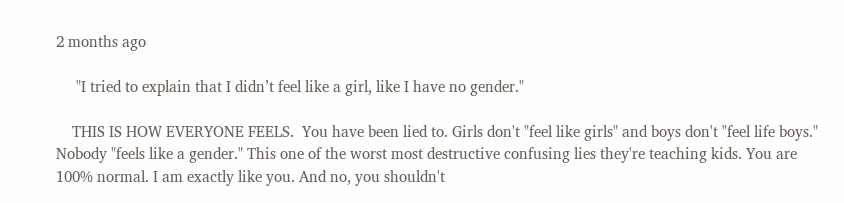2 months ago

     "I tried to explain that I didn’t feel like a girl, like I have no gender."

    THIS IS HOW EVERYONE FEELS.  You have been lied to. Girls don't "feel like girls" and boys don't "feel life boys." Nobody "feels like a gender." This one of the worst most destructive confusing lies they're teaching kids. You are 100% normal. I am exactly like you. And no, you shouldn't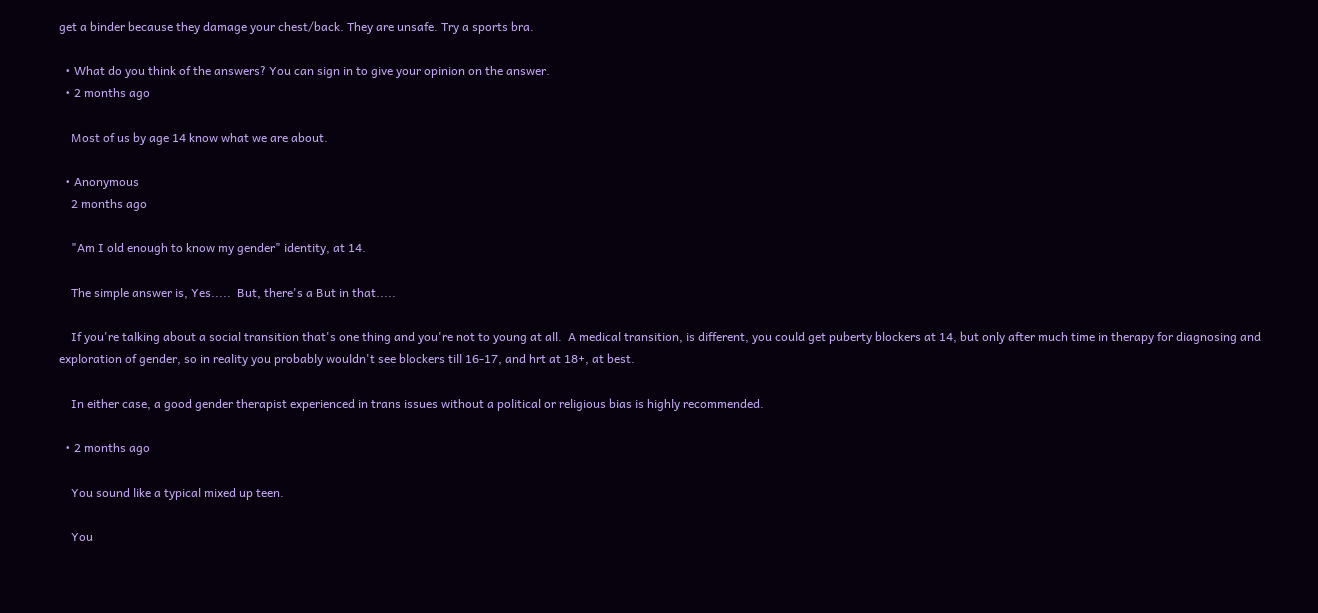get a binder because they damage your chest/back. They are unsafe. Try a sports bra.

  • What do you think of the answers? You can sign in to give your opinion on the answer.
  • 2 months ago

    Most of us by age 14 know what we are about.

  • Anonymous
    2 months ago

    "Am I old enough to know my gender" identity, at 14.

    The simple answer is, Yes.....  But, there's a But in that.....

    If you're talking about a social transition that's one thing and you're not to young at all.  A medical transition, is different, you could get puberty blockers at 14, but only after much time in therapy for diagnosing and exploration of gender, so in reality you probably wouldn't see blockers till 16-17, and hrt at 18+, at best.

    In either case, a good gender therapist experienced in trans issues without a political or religious bias is highly recommended.

  • 2 months ago

    You sound like a typical mixed up teen.

    You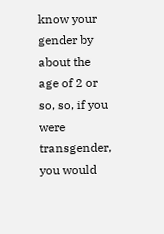know your gender by about the age of 2 or so, so, if you were transgender, you would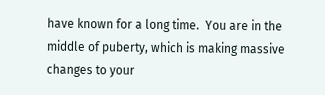have known for a long time.  You are in the middle of puberty, which is making massive changes to your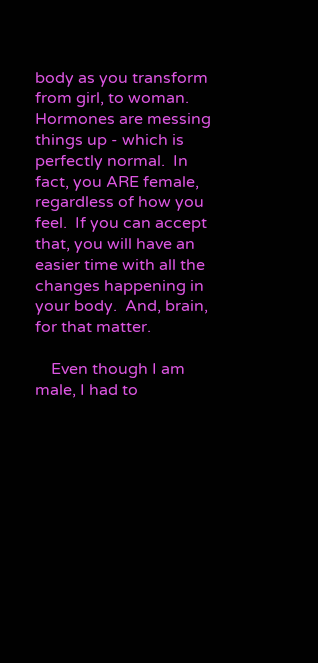body as you transform from girl, to woman.  Hormones are messing things up - which is perfectly normal.  In fact, you ARE female, regardless of how you feel.  If you can accept that, you will have an easier time with all the changes happening in your body.  And, brain, for that matter.

    Even though I am male, I had to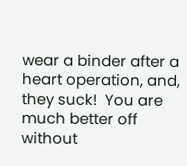wear a binder after a heart operation, and, they suck!  You are much better off without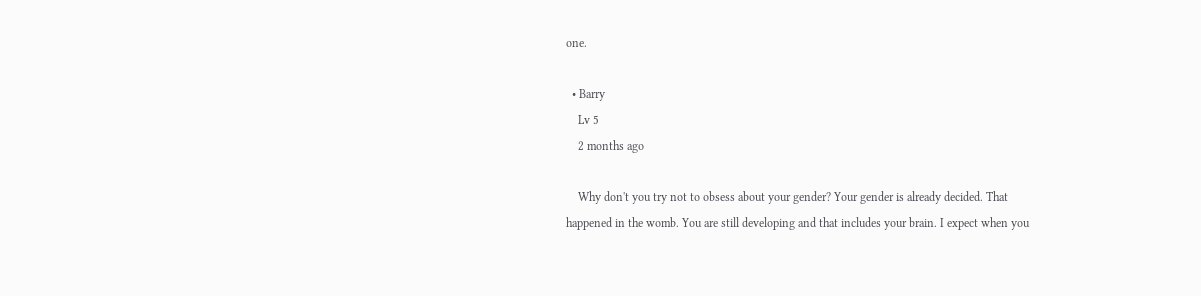one.

  • Barry
    Lv 5
    2 months ago

    Why don't you try not to obsess about your gender? Your gender is already decided. That happened in the womb. You are still developing and that includes your brain. I expect when you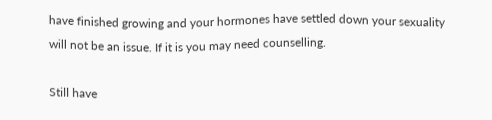have finished growing and your hormones have settled down your sexuality will not be an issue. If it is you may need counselling.

Still have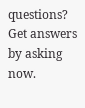questions? Get answers by asking now.